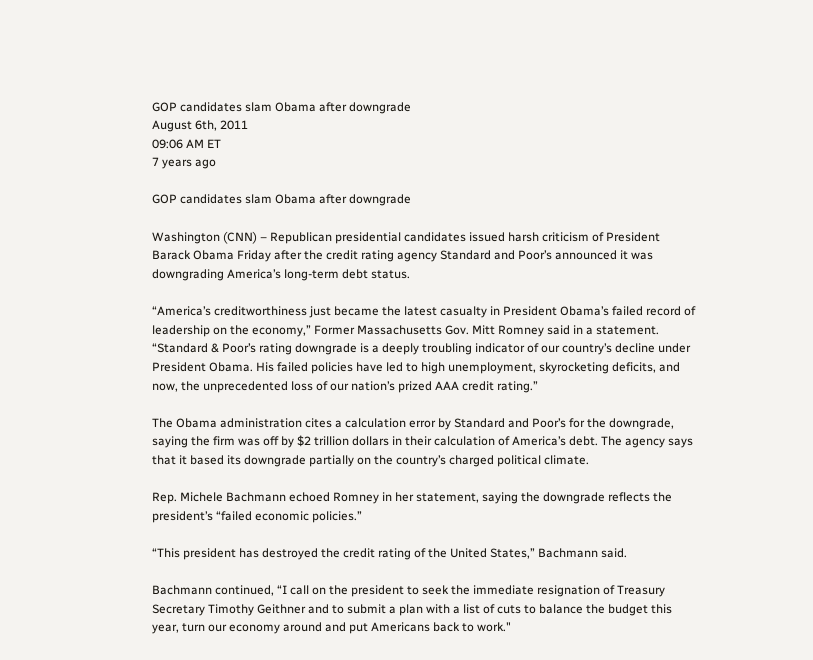GOP candidates slam Obama after downgrade
August 6th, 2011
09:06 AM ET
7 years ago

GOP candidates slam Obama after downgrade

Washington (CNN) – Republican presidential candidates issued harsh criticism of President Barack Obama Friday after the credit rating agency Standard and Poor’s announced it was downgrading America’s long-term debt status.

“America’s creditworthiness just became the latest casualty in President Obama’s failed record of leadership on the economy,” Former Massachusetts Gov. Mitt Romney said in a statement. “Standard & Poor’s rating downgrade is a deeply troubling indicator of our country’s decline under President Obama. His failed policies have led to high unemployment, skyrocketing deficits, and now, the unprecedented loss of our nation’s prized AAA credit rating.”

The Obama administration cites a calculation error by Standard and Poor’s for the downgrade, saying the firm was off by $2 trillion dollars in their calculation of America’s debt. The agency says that it based its downgrade partially on the country’s charged political climate.

Rep. Michele Bachmann echoed Romney in her statement, saying the downgrade reflects the president’s “failed economic policies.”

“This president has destroyed the credit rating of the United States,” Bachmann said.

Bachmann continued, “I call on the president to seek the immediate resignation of Treasury Secretary Timothy Geithner and to submit a plan with a list of cuts to balance the budget this year, turn our economy around and put Americans back to work."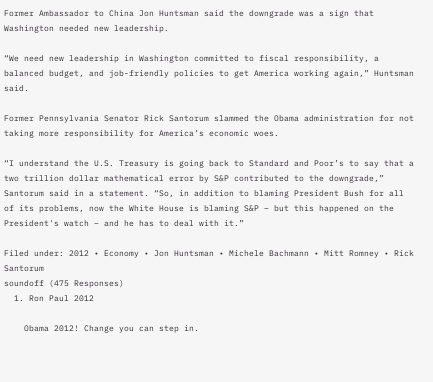Former Ambassador to China Jon Huntsman said the downgrade was a sign that Washington needed new leadership.

“We need new leadership in Washington committed to fiscal responsibility, a balanced budget, and job-friendly policies to get America working again,” Huntsman said.

Former Pennsylvania Senator Rick Santorum slammed the Obama administration for not taking more responsibility for America’s economic woes.

“I understand the U.S. Treasury is going back to Standard and Poor’s to say that a two trillion dollar mathematical error by S&P contributed to the downgrade,” Santorum said in a statement. “So, in addition to blaming President Bush for all of its problems, now the White House is blaming S&P – but this happened on the President's watch – and he has to deal with it.”

Filed under: 2012 • Economy • Jon Huntsman • Michele Bachmann • Mitt Romney • Rick Santorum
soundoff (475 Responses)
  1. Ron Paul 2012

    Obama 2012! Change you can step in.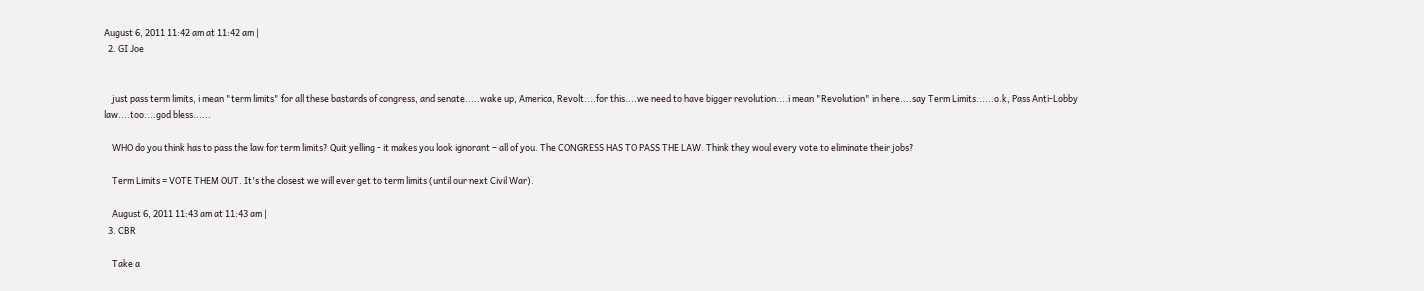August 6, 2011 11:42 am at 11:42 am |
  2. GI Joe


    just pass term limits, i mean "term limits" for all these bastards of congress, and senate.....wake up, America, Revolt....for this....we need to have bigger revolution....i mean "Revolution" in here....say Term Limits......o.k, Pass Anti-Lobby law....too....god bless......

    WHO do you think has to pass the law for term limits? Quit yelling - it makes you look ignorant – all of you. The CONGRESS HAS TO PASS THE LAW. Think they woul every vote to eliminate their jobs?

    Term Limits = VOTE THEM OUT. It's the closest we will ever get to term limits (until our next Civil War).

    August 6, 2011 11:43 am at 11:43 am |
  3. CBR

    Take a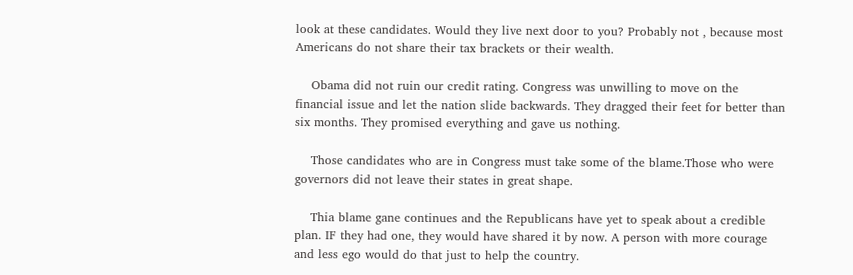look at these candidates. Would they live next door to you? Probably not , because most Americans do not share their tax brackets or their wealth.

    Obama did not ruin our credit rating. Congress was unwilling to move on the financial issue and let the nation slide backwards. They dragged their feet for better than six months. They promised everything and gave us nothing.

    Those candidates who are in Congress must take some of the blame.Those who were governors did not leave their states in great shape.

    Thia blame gane continues and the Republicans have yet to speak about a credible plan. IF they had one, they would have shared it by now. A person with more courage and less ego would do that just to help the country.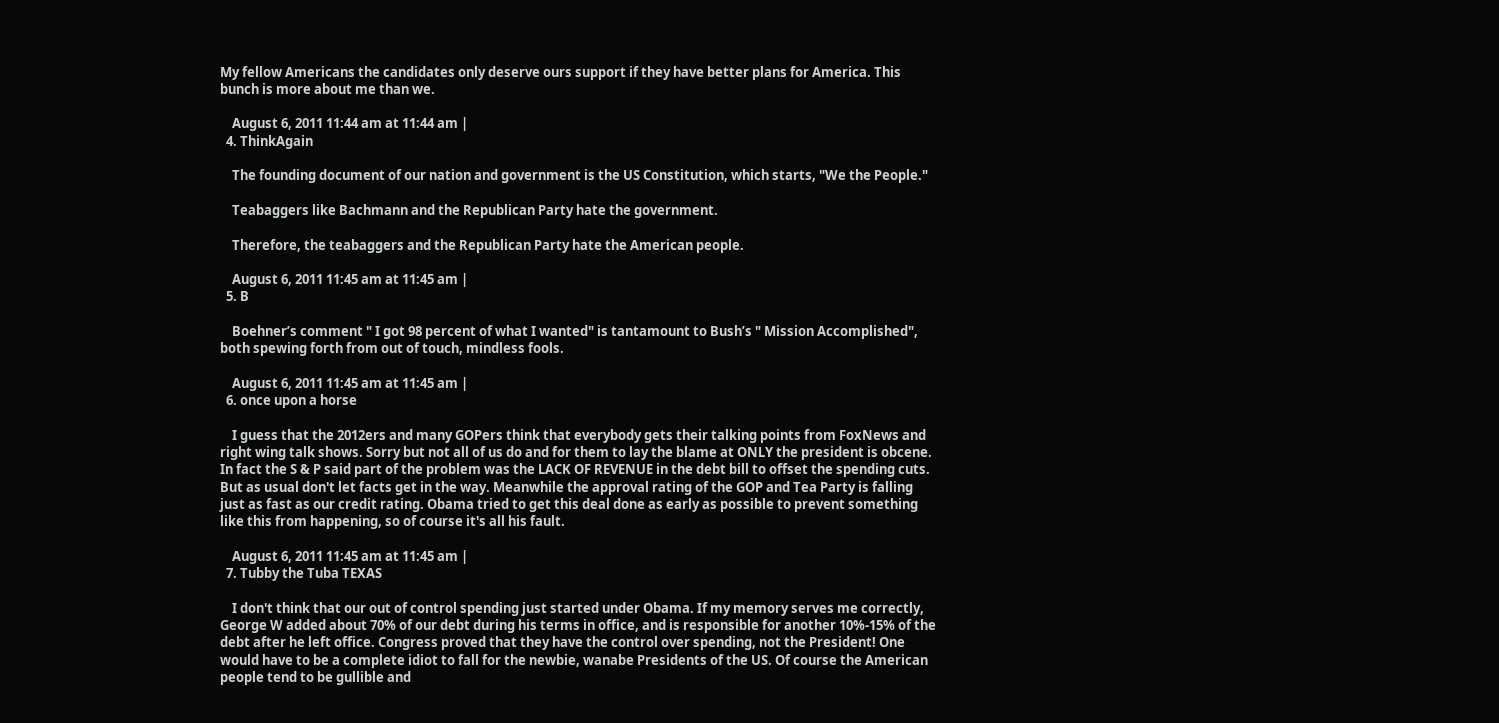My fellow Americans the candidates only deserve ours support if they have better plans for America. This bunch is more about me than we.

    August 6, 2011 11:44 am at 11:44 am |
  4. ThinkAgain

    The founding document of our nation and government is the US Constitution, which starts, "We the People."

    Teabaggers like Bachmann and the Republican Party hate the government.

    Therefore, the teabaggers and the Republican Party hate the American people.

    August 6, 2011 11:45 am at 11:45 am |
  5. B

    Boehner’s comment " I got 98 percent of what I wanted" is tantamount to Bush’s " Mission Accomplished", both spewing forth from out of touch, mindless fools.

    August 6, 2011 11:45 am at 11:45 am |
  6. once upon a horse

    I guess that the 2012ers and many GOPers think that everybody gets their talking points from FoxNews and right wing talk shows. Sorry but not all of us do and for them to lay the blame at ONLY the president is obcene. In fact the S & P said part of the problem was the LACK OF REVENUE in the debt bill to offset the spending cuts. But as usual don't let facts get in the way. Meanwhile the approval rating of the GOP and Tea Party is falling just as fast as our credit rating. Obama tried to get this deal done as early as possible to prevent something like this from happening, so of course it's all his fault.

    August 6, 2011 11:45 am at 11:45 am |
  7. Tubby the Tuba TEXAS

    I don't think that our out of control spending just started under Obama. If my memory serves me correctly, George W added about 70% of our debt during his terms in office, and is responsible for another 10%-15% of the debt after he left office. Congress proved that they have the control over spending, not the President! One would have to be a complete idiot to fall for the newbie, wanabe Presidents of the US. Of course the American people tend to be gullible and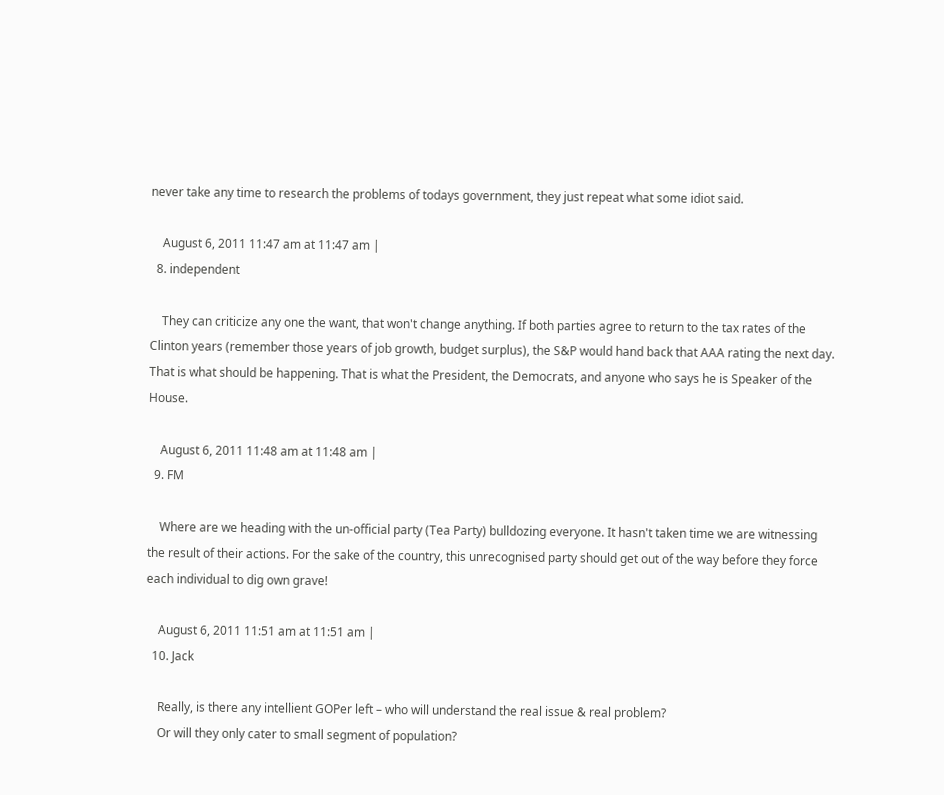never take any time to research the problems of todays government, they just repeat what some idiot said.

    August 6, 2011 11:47 am at 11:47 am |
  8. independent

    They can criticize any one the want, that won't change anything. If both parties agree to return to the tax rates of the Clinton years (remember those years of job growth, budget surplus), the S&P would hand back that AAA rating the next day. That is what should be happening. That is what the President, the Democrats, and anyone who says he is Speaker of the House.

    August 6, 2011 11:48 am at 11:48 am |
  9. FM

    Where are we heading with the un-official party (Tea Party) bulldozing everyone. It hasn't taken time we are witnessing the result of their actions. For the sake of the country, this unrecognised party should get out of the way before they force each individual to dig own grave!

    August 6, 2011 11:51 am at 11:51 am |
  10. Jack

    Really, is there any intellient GOPer left – who will understand the real issue & real problem?
    Or will they only cater to small segment of population?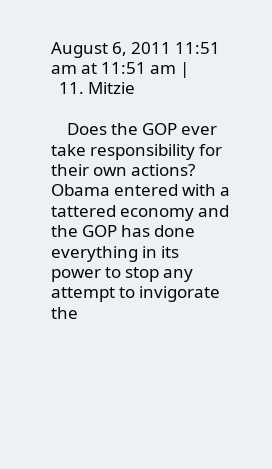August 6, 2011 11:51 am at 11:51 am |
  11. Mitzie

    Does the GOP ever take responsibility for their own actions? Obama entered with a tattered economy and the GOP has done everything in its power to stop any attempt to invigorate the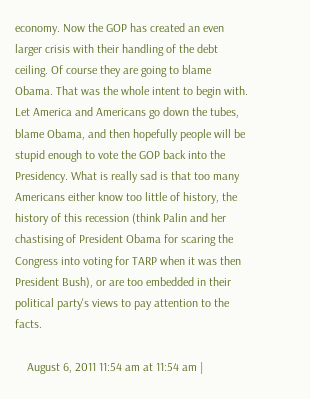economy. Now the GOP has created an even larger crisis with their handling of the debt ceiling. Of course they are going to blame Obama. That was the whole intent to begin with. Let America and Americans go down the tubes, blame Obama, and then hopefully people will be stupid enough to vote the GOP back into the Presidency. What is really sad is that too many Americans either know too little of history, the history of this recession (think Palin and her chastising of President Obama for scaring the Congress into voting for TARP when it was then President Bush), or are too embedded in their political party's views to pay attention to the facts.

    August 6, 2011 11:54 am at 11:54 am |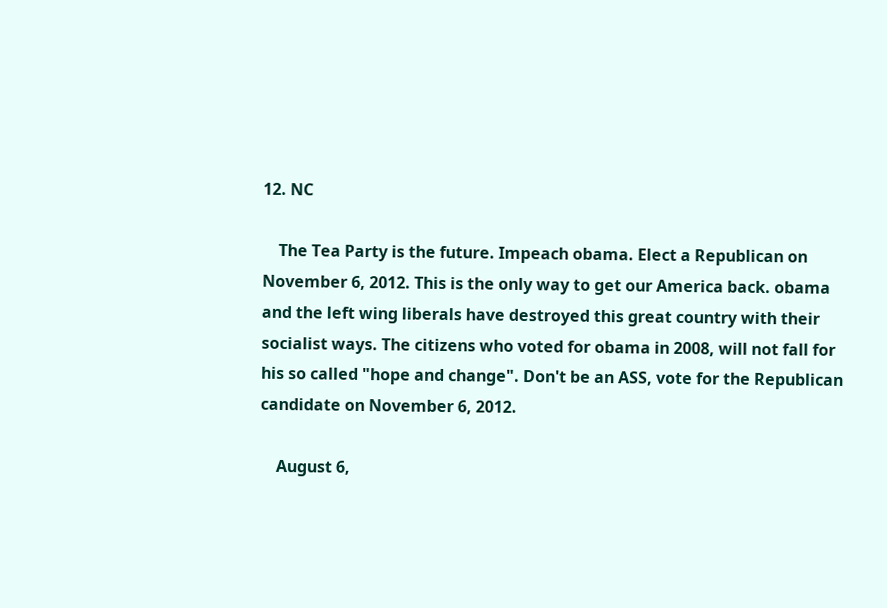12. NC

    The Tea Party is the future. Impeach obama. Elect a Republican on November 6, 2012. This is the only way to get our America back. obama and the left wing liberals have destroyed this great country with their socialist ways. The citizens who voted for obama in 2008, will not fall for his so called "hope and change". Don't be an ASS, vote for the Republican candidate on November 6, 2012.

    August 6,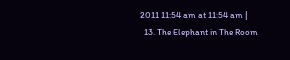2011 11:54 am at 11:54 am |
  13. The Elephant in The Room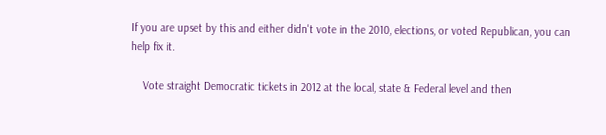If you are upset by this and either didn't vote in the 2010, elections, or voted Republican, you can help fix it.

    Vote straight Democratic tickets in 2012 at the local, state & Federal level and then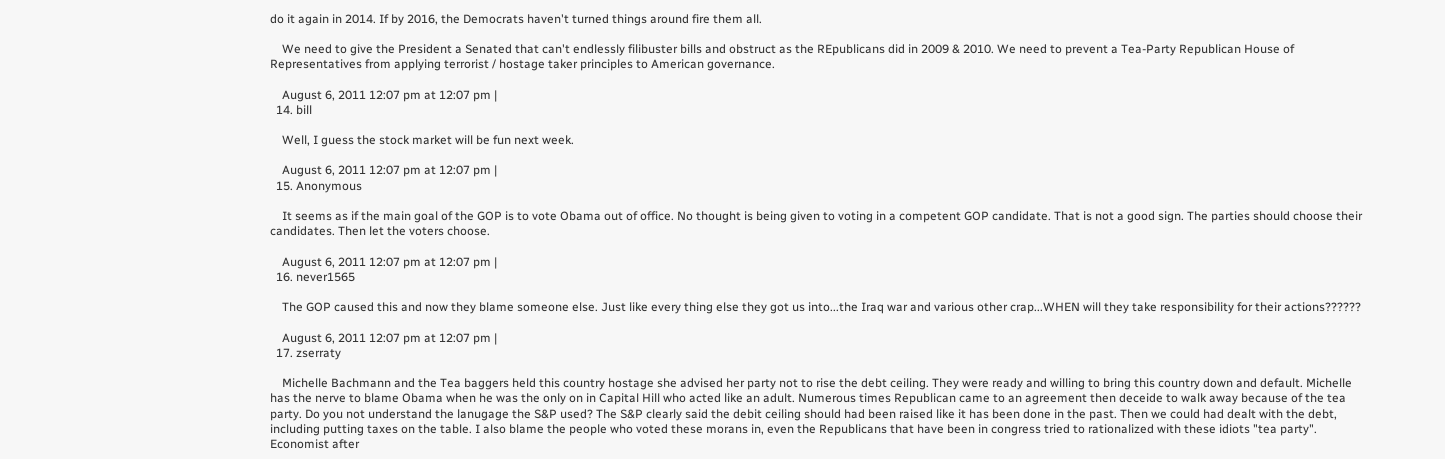do it again in 2014. If by 2016, the Democrats haven't turned things around fire them all.

    We need to give the President a Senated that can't endlessly filibuster bills and obstruct as the REpublicans did in 2009 & 2010. We need to prevent a Tea-Party Republican House of Representatives from applying terrorist / hostage taker principles to American governance.

    August 6, 2011 12:07 pm at 12:07 pm |
  14. bill

    Well, I guess the stock market will be fun next week.

    August 6, 2011 12:07 pm at 12:07 pm |
  15. Anonymous

    It seems as if the main goal of the GOP is to vote Obama out of office. No thought is being given to voting in a competent GOP candidate. That is not a good sign. The parties should choose their candidates. Then let the voters choose.

    August 6, 2011 12:07 pm at 12:07 pm |
  16. never1565

    The GOP caused this and now they blame someone else. Just like every thing else they got us into...the Iraq war and various other crap...WHEN will they take responsibility for their actions??????

    August 6, 2011 12:07 pm at 12:07 pm |
  17. zserraty

    Michelle Bachmann and the Tea baggers held this country hostage she advised her party not to rise the debt ceiling. They were ready and willing to bring this country down and default. Michelle has the nerve to blame Obama when he was the only on in Capital Hill who acted like an adult. Numerous times Republican came to an agreement then deceide to walk away because of the tea party. Do you not understand the lanugage the S&P used? The S&P clearly said the debit ceiling should had been raised like it has been done in the past. Then we could had dealt with the debt, including putting taxes on the table. I also blame the people who voted these morans in, even the Republicans that have been in congress tried to rationalized with these idiots "tea party". Economist after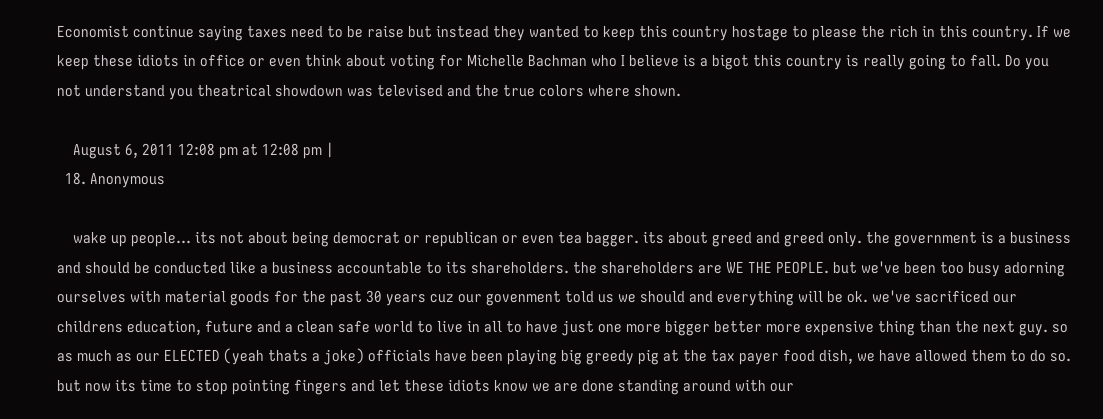Economist continue saying taxes need to be raise but instead they wanted to keep this country hostage to please the rich in this country. If we keep these idiots in office or even think about voting for Michelle Bachman who I believe is a bigot this country is really going to fall. Do you not understand you theatrical showdown was televised and the true colors where shown.

    August 6, 2011 12:08 pm at 12:08 pm |
  18. Anonymous

    wake up people... its not about being democrat or republican or even tea bagger. its about greed and greed only. the government is a business and should be conducted like a business accountable to its shareholders. the shareholders are WE THE PEOPLE. but we've been too busy adorning ourselves with material goods for the past 30 years cuz our govenment told us we should and everything will be ok. we've sacrificed our childrens education, future and a clean safe world to live in all to have just one more bigger better more expensive thing than the next guy. so as much as our ELECTED (yeah thats a joke) officials have been playing big greedy pig at the tax payer food dish, we have allowed them to do so. but now its time to stop pointing fingers and let these idiots know we are done standing around with our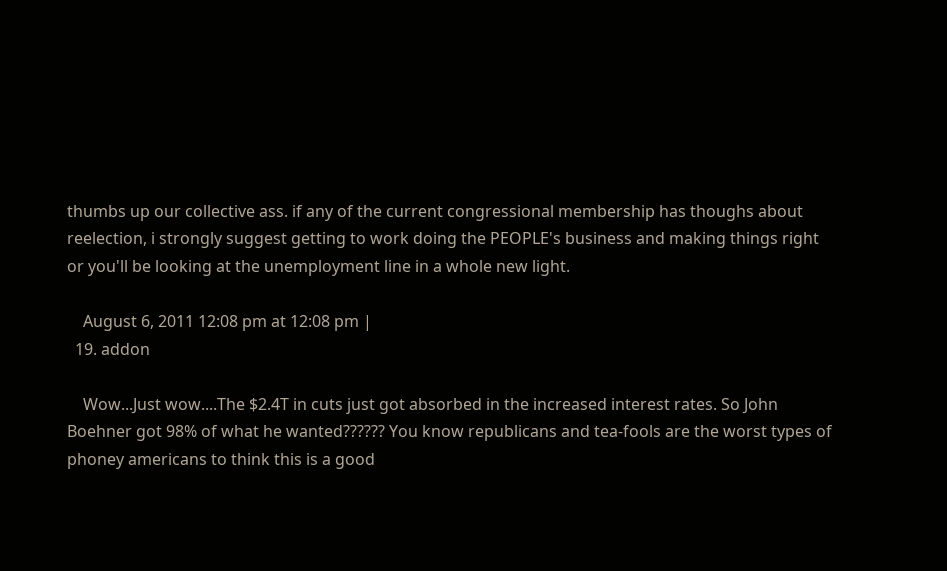thumbs up our collective ass. if any of the current congressional membership has thoughs about reelection, i strongly suggest getting to work doing the PEOPLE's business and making things right or you'll be looking at the unemployment line in a whole new light.

    August 6, 2011 12:08 pm at 12:08 pm |
  19. addon

    Wow...Just wow....The $2.4T in cuts just got absorbed in the increased interest rates. So John Boehner got 98% of what he wanted?????? You know republicans and tea-fools are the worst types of phoney americans to think this is a good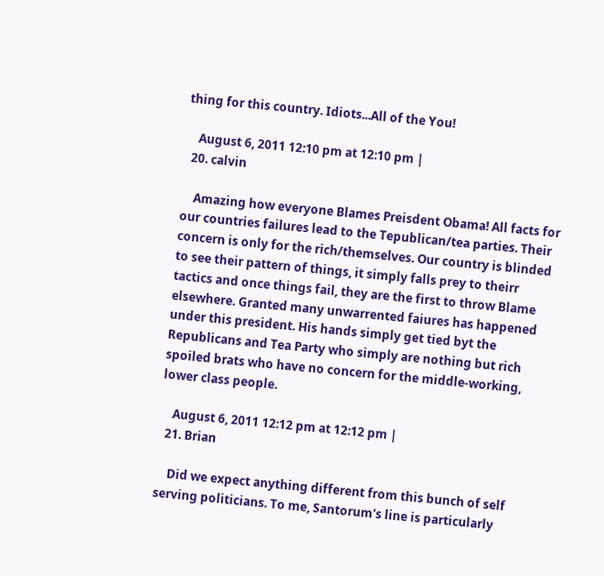thing for this country. Idiots...All of the You!

    August 6, 2011 12:10 pm at 12:10 pm |
  20. calvin

    Amazing how everyone Blames Preisdent Obama! All facts for our countries failures lead to the Tepublican/tea parties. Their concern is only for the rich/themselves. Our country is blinded to see their pattern of things, it simply falls prey to theirr tactics and once things fail, they are the first to throw Blame elsewhere. Granted many unwarrented faiures has happened under this president. His hands simply get tied byt the Republicans and Tea Party who simply are nothing but rich spoiled brats who have no concern for the middle-working, lower class people.

    August 6, 2011 12:12 pm at 12:12 pm |
  21. Brian

    Did we expect anything different from this bunch of self serving politicians. To me, Santorum's line is particularly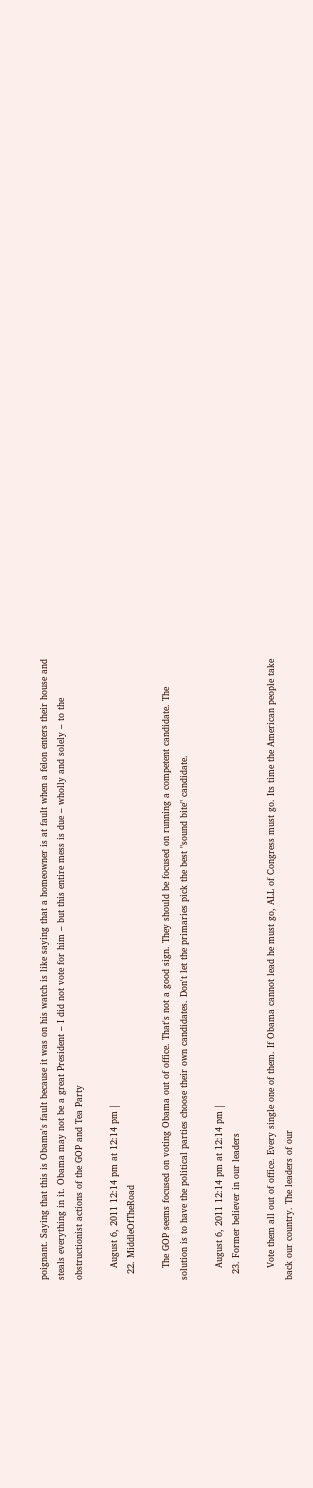poignant. Saying that this is Obama's fault because it was on his watch is like saying that a homeowner is at fault when a felon enters their house and steals everything in it. Obama may not be a great President – I did not vote for him – but this entire mess is due – wholly and solely – to the obstructionist actions of the GOP and Tea Party

    August 6, 2011 12:14 pm at 12:14 pm |
  22. MiddleOfTheRoad

    The GOP seems focused on voting Obama out of office. That's not a good sign. They should be focused on running a competent candidate. The solution is to have the political parties choose their own candidates. Don't let the primaries pick the best "sound bite" candidate.

    August 6, 2011 12:14 pm at 12:14 pm |
  23. Former believer in our leaders

    Vote them all out of office. Every single one of them. If Obama cannot lead he must go, ALL of Congress must go. Its time the American people take back our country. The leaders of our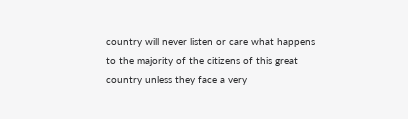country will never listen or care what happens to the majority of the citizens of this great country unless they face a very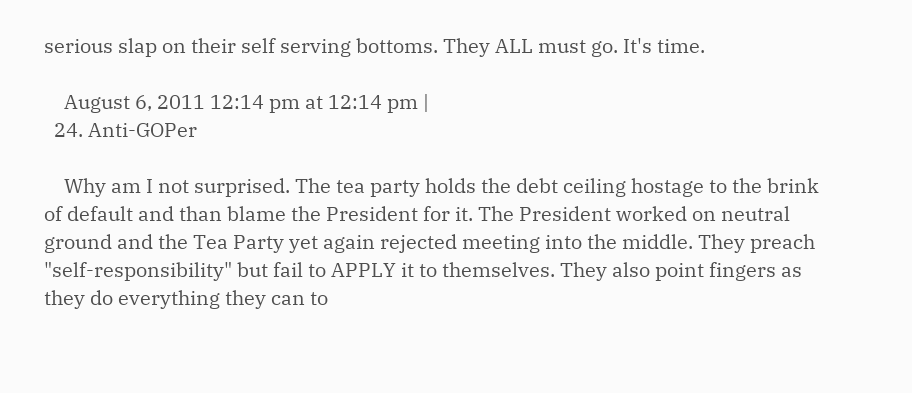serious slap on their self serving bottoms. They ALL must go. It's time.

    August 6, 2011 12:14 pm at 12:14 pm |
  24. Anti-GOPer

    Why am I not surprised. The tea party holds the debt ceiling hostage to the brink of default and than blame the President for it. The President worked on neutral ground and the Tea Party yet again rejected meeting into the middle. They preach "self-responsibility" but fail to APPLY it to themselves. They also point fingers as they do everything they can to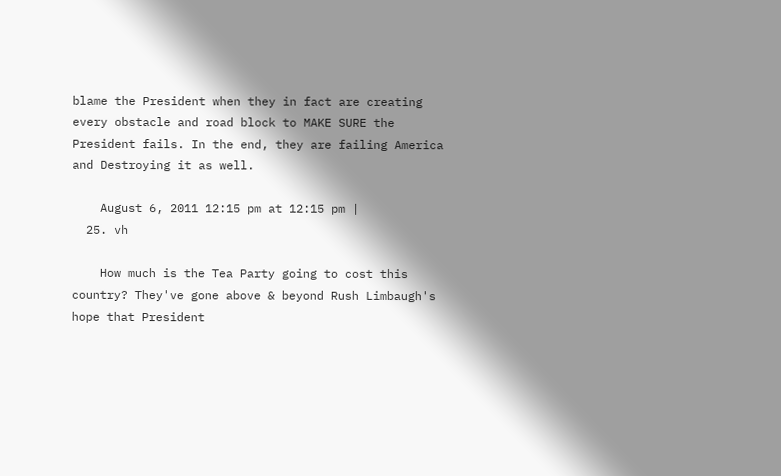blame the President when they in fact are creating every obstacle and road block to MAKE SURE the President fails. In the end, they are failing America and Destroying it as well.

    August 6, 2011 12:15 pm at 12:15 pm |
  25. vh

    How much is the Tea Party going to cost this country? They've gone above & beyond Rush Limbaugh's hope that President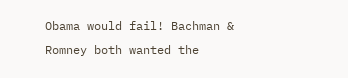Obama would fail! Bachman & Romney both wanted the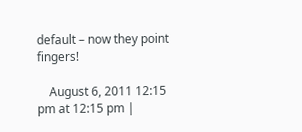default – now they point fingers!

    August 6, 2011 12:15 pm at 12:15 pm |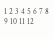1 2 3 4 5 6 7 8 9 10 11 12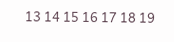13 14 15 16 17 18 19